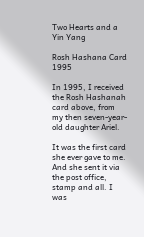Two Hearts and a Yin Yang

Rosh Hashana Card 1995

In 1995, I received the Rosh Hashanah card above, from my then seven-year-old daughter Ariel.

It was the first card she ever gave to me. And she sent it via the post office, stamp and all. I was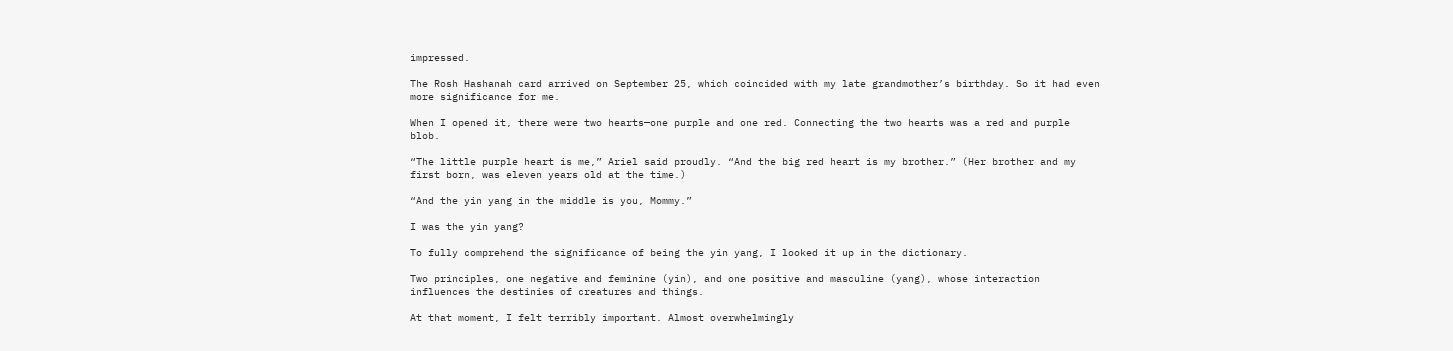impressed.

The Rosh Hashanah card arrived on September 25, which coincided with my late grandmother’s birthday. So it had even more significance for me.

When I opened it, there were two hearts—one purple and one red. Connecting the two hearts was a red and purple blob.

“The little purple heart is me,” Ariel said proudly. “And the big red heart is my brother.” (Her brother and my first born, was eleven years old at the time.)

“And the yin yang in the middle is you, Mommy.”

I was the yin yang?

To fully comprehend the significance of being the yin yang, I looked it up in the dictionary.

Two principles, one negative and feminine (yin), and one positive and masculine (yang), whose interaction influences the destinies of creatures and things.

At that moment, I felt terribly important. Almost overwhelmingly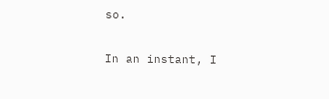so.

In an instant, I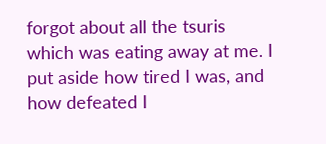forgot about all the tsuris which was eating away at me. I put aside how tired I was, and how defeated I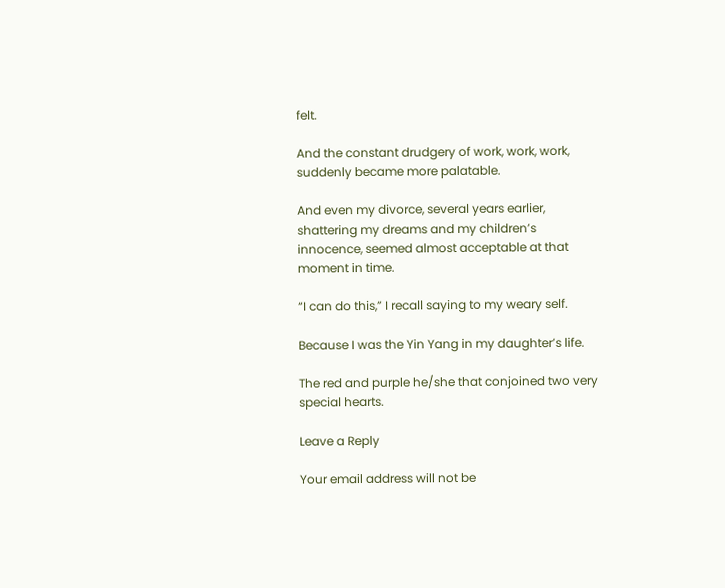felt.

And the constant drudgery of work, work, work, suddenly became more palatable.

And even my divorce, several years earlier, shattering my dreams and my children’s innocence, seemed almost acceptable at that moment in time.

“I can do this,” I recall saying to my weary self.

Because I was the Yin Yang in my daughter’s life.

The red and purple he/she that conjoined two very special hearts.

Leave a Reply

Your email address will not be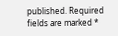published. Required fields are marked *